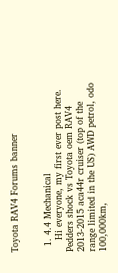Toyota RAV4 Forums banner


  1. 4.4 Mechanical
    Hi everyone, my first ever post here. Pedders shock vs Toyota oem RAV4 2013-2015 aca44r cruiser (top of the range limited in the US) AWD petrol, odo 100,000km,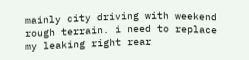mainly city driving with weekend rough terrain. i need to replace my leaking right rear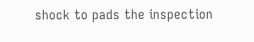shock to pads the inspection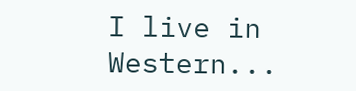I live in Western...